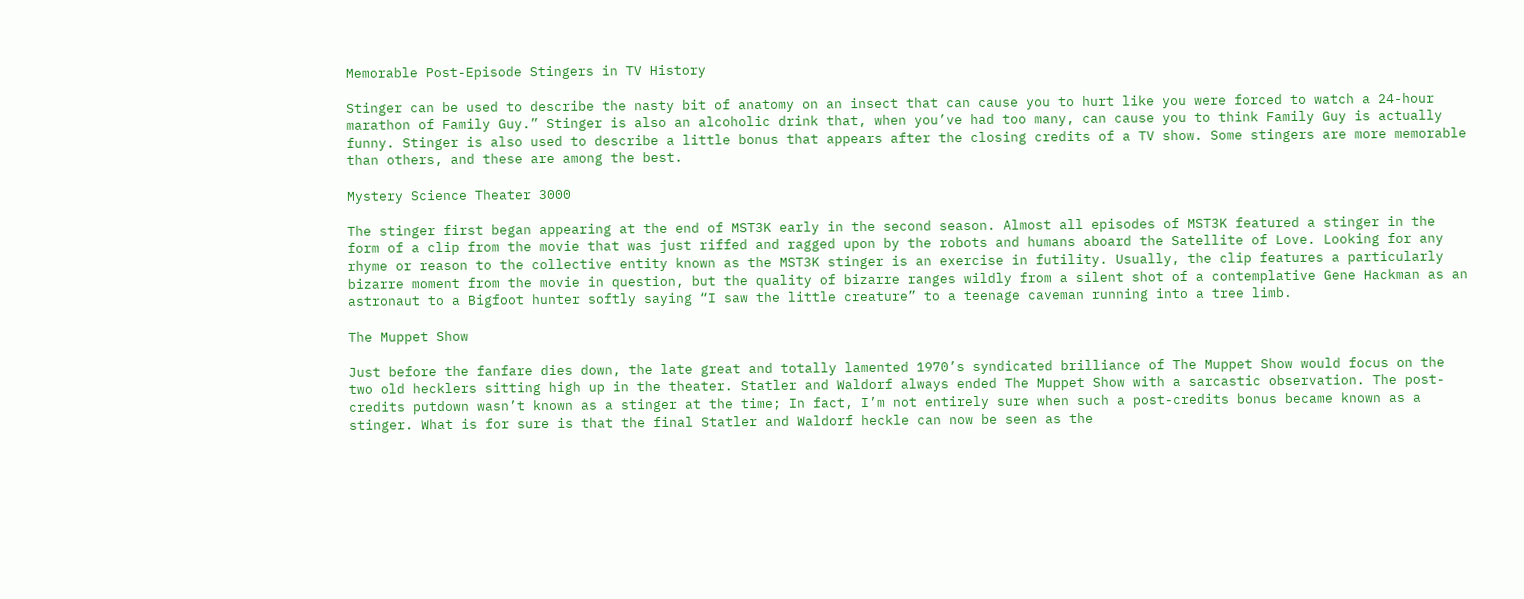Memorable Post-Episode Stingers in TV History

Stinger can be used to describe the nasty bit of anatomy on an insect that can cause you to hurt like you were forced to watch a 24-hour marathon of Family Guy.” Stinger is also an alcoholic drink that, when you’ve had too many, can cause you to think Family Guy is actually funny. Stinger is also used to describe a little bonus that appears after the closing credits of a TV show. Some stingers are more memorable than others, and these are among the best.

Mystery Science Theater 3000

The stinger first began appearing at the end of MST3K early in the second season. Almost all episodes of MST3K featured a stinger in the form of a clip from the movie that was just riffed and ragged upon by the robots and humans aboard the Satellite of Love. Looking for any rhyme or reason to the collective entity known as the MST3K stinger is an exercise in futility. Usually, the clip features a particularly bizarre moment from the movie in question, but the quality of bizarre ranges wildly from a silent shot of a contemplative Gene Hackman as an astronaut to a Bigfoot hunter softly saying “I saw the little creature” to a teenage caveman running into a tree limb.

The Muppet Show

Just before the fanfare dies down, the late great and totally lamented 1970’s syndicated brilliance of The Muppet Show would focus on the two old hecklers sitting high up in the theater. Statler and Waldorf always ended The Muppet Show with a sarcastic observation. The post-credits putdown wasn’t known as a stinger at the time; In fact, I’m not entirely sure when such a post-credits bonus became known as a stinger. What is for sure is that the final Statler and Waldorf heckle can now be seen as the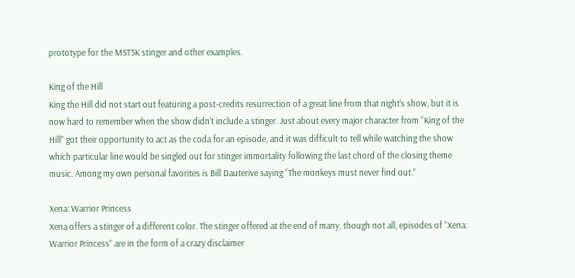prototype for the MST3K stinger and other examples.

King of the Hill
King the Hill did not start out featuring a post-credits resurrection of a great line from that night’s show, but it is now hard to remember when the show didn’t include a stinger. Just about every major character from “King of the Hill” got their opportunity to act as the coda for an episode, and it was difficult to tell while watching the show which particular line would be singled out for stinger immortality following the last chord of the closing theme music. Among my own personal favorites is Bill Dauterive saying “The monkeys must never find out.”

Xena: Warrior Princess
Xena offers a stinger of a different color. The stinger offered at the end of many, though not all, episodes of “Xena: Warrior Princess” are in the form of a crazy disclaimer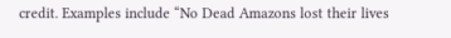credit. Examples include “No Dead Amazons lost their lives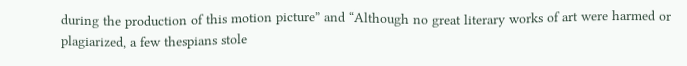during the production of this motion picture” and “Although no great literary works of art were harmed or plagiarized, a few thespians stole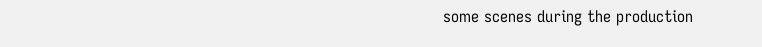some scenes during the production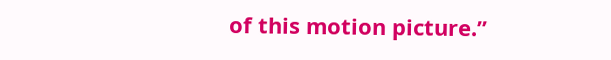of this motion picture.”